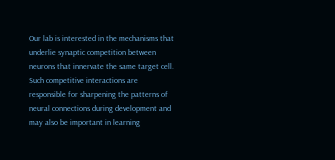Our lab is interested in the mechanisms that underlie synaptic competition between neurons that innervate the same target cell. Such competitive interactions are responsible for sharpening the patterns of neural connections during development and may also be important in learning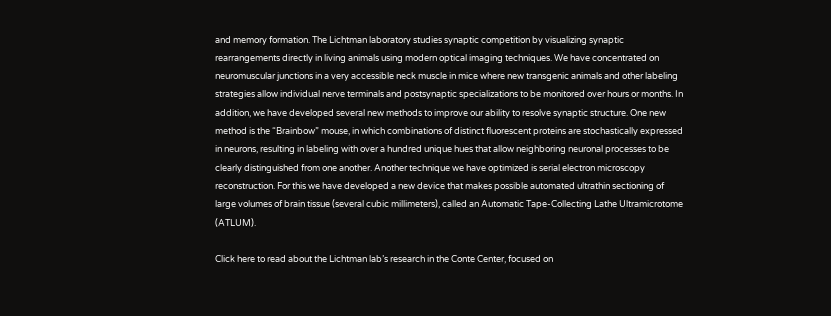and memory formation. The Lichtman laboratory studies synaptic competition by visualizing synaptic rearrangements directly in living animals using modern optical imaging techniques. We have concentrated on neuromuscular junctions in a very accessible neck muscle in mice where new transgenic animals and other labeling strategies allow individual nerve terminals and postsynaptic specializations to be monitored over hours or months. In addition, we have developed several new methods to improve our ability to resolve synaptic structure. One new method is the “Brainbow” mouse, in which combinations of distinct fluorescent proteins are stochastically expressed in neurons, resulting in labeling with over a hundred unique hues that allow neighboring neuronal processes to be clearly distinguished from one another. Another technique we have optimized is serial electron microscopy reconstruction. For this we have developed a new device that makes possible automated ultrathin sectioning of large volumes of brain tissue (several cubic millimeters), called an Automatic Tape-Collecting Lathe Ultramicrotome (ATLUM).

Click here to read about the Lichtman lab’s research in the Conte Center, focused on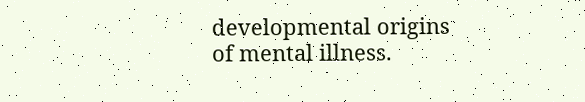developmental origins of mental illness.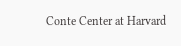Conte Center at Harvard